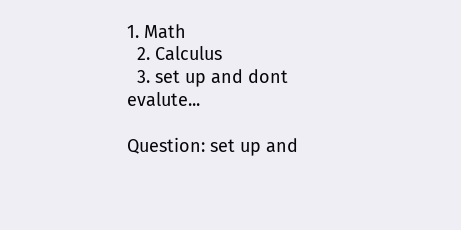1. Math
  2. Calculus
  3. set up and dont evalute...

Question: set up and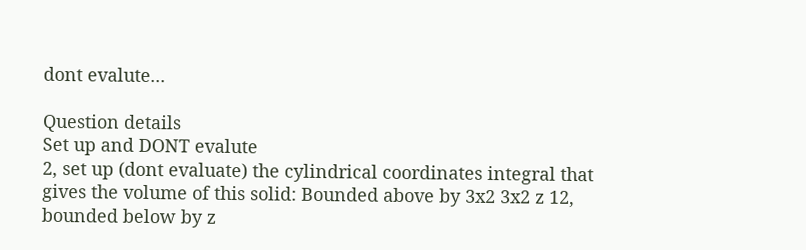dont evalute...

Question details
Set up and DONT evalute
2, set up (dont evaluate) the cylindrical coordinates integral that gives the volume of this solid: Bounded above by 3x2 3x2 z 12, bounded below by z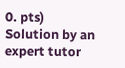0. pts)
Solution by an expert tutor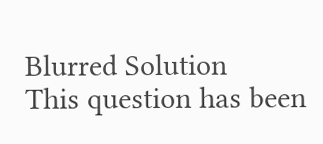Blurred Solution
This question has been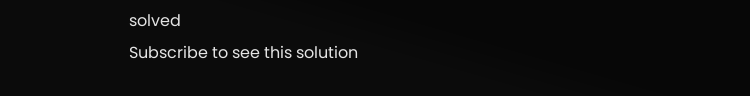solved
Subscribe to see this solution